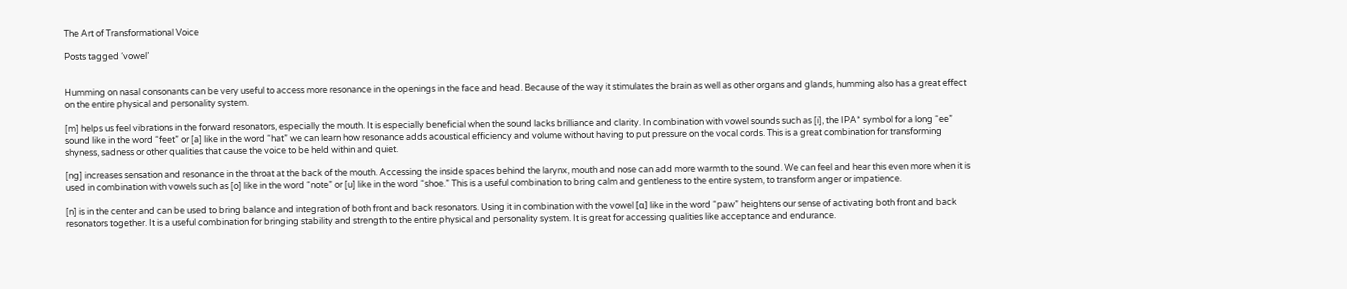The Art of Transformational Voice

Posts tagged ‘vowel’


Humming on nasal consonants can be very useful to access more resonance in the openings in the face and head. Because of the way it stimulates the brain as well as other organs and glands, humming also has a great effect on the entire physical and personality system.

[m] helps us feel vibrations in the forward resonators, especially the mouth. It is especially beneficial when the sound lacks brilliance and clarity. In combination with vowel sounds such as [i], the IPA* symbol for a long “ee” sound like in the word “feet” or [a] like in the word “hat” we can learn how resonance adds acoustical efficiency and volume without having to put pressure on the vocal cords. This is a great combination for transforming shyness, sadness or other qualities that cause the voice to be held within and quiet.

[ng] increases sensation and resonance in the throat at the back of the mouth. Accessing the inside spaces behind the larynx, mouth and nose can add more warmth to the sound. We can feel and hear this even more when it is used in combination with vowels such as [o] like in the word “note” or [u] like in the word “shoe.” This is a useful combination to bring calm and gentleness to the entire system, to transform anger or impatience.

[n] is in the center and can be used to bring balance and integration of both front and back resonators. Using it in combination with the vowel [α] like in the word “paw” heightens our sense of activating both front and back resonators together. It is a useful combination for bringing stability and strength to the entire physical and personality system. It is great for accessing qualities like acceptance and endurance.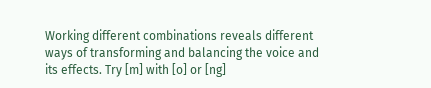Working different combinations reveals different ways of transforming and balancing the voice and its effects. Try [m] with [o] or [ng]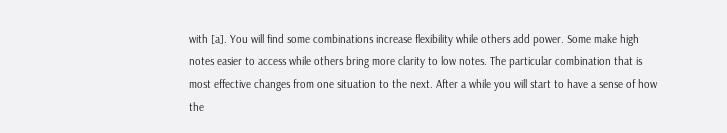with [a]. You will find some combinations increase flexibility while others add power. Some make high notes easier to access while others bring more clarity to low notes. The particular combination that is most effective changes from one situation to the next. After a while you will start to have a sense of how the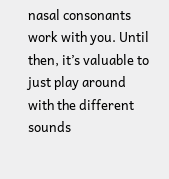nasal consonants work with you. Until then, it’s valuable to just play around with the different sounds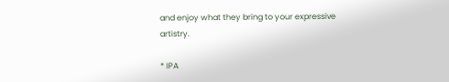and enjoy what they bring to your expressive artistry.

* IPA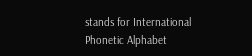stands for International Phonetic Alphabet